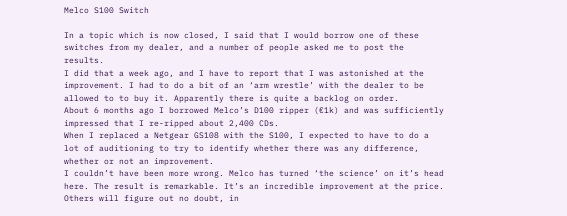Melco S100 Switch

In a topic which is now closed, I said that I would borrow one of these switches from my dealer, and a number of people asked me to post the results.
I did that a week ago, and I have to report that I was astonished at the improvement. I had to do a bit of an ‘arm wrestle’ with the dealer to be allowed to to buy it. Apparently there is quite a backlog on order.
About 6 months ago I borrowed Melco’s D100 ripper (€1k) and was sufficiently impressed that I re-ripped about 2,400 CDs.
When I replaced a Netgear GS108 with the S100, I expected to have to do a lot of auditioning to try to identify whether there was any difference, whether or not an improvement.
I couldn’t have been more wrong. Melco has turned ‘the science’ on it’s head here. The result is remarkable. It’s an incredible improvement at the price.
Others will figure out no doubt, in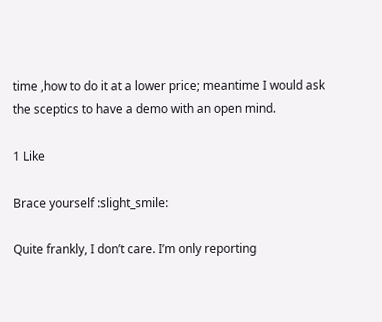time ,how to do it at a lower price; meantime I would ask the sceptics to have a demo with an open mind.

1 Like

Brace yourself :slight_smile:

Quite frankly, I don’t care. I’m only reporting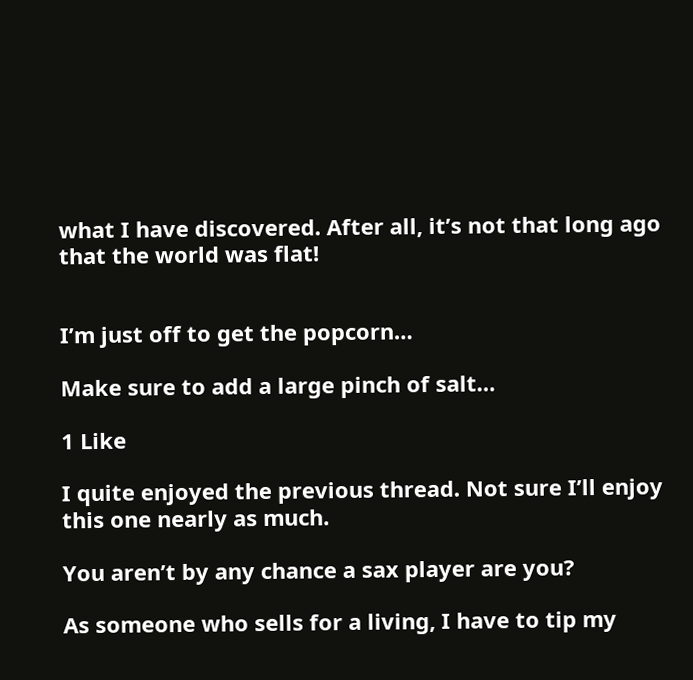what I have discovered. After all, it’s not that long ago that the world was flat!


I’m just off to get the popcorn…

Make sure to add a large pinch of salt…

1 Like

I quite enjoyed the previous thread. Not sure I’ll enjoy this one nearly as much.

You aren’t by any chance a sax player are you?

As someone who sells for a living, I have to tip my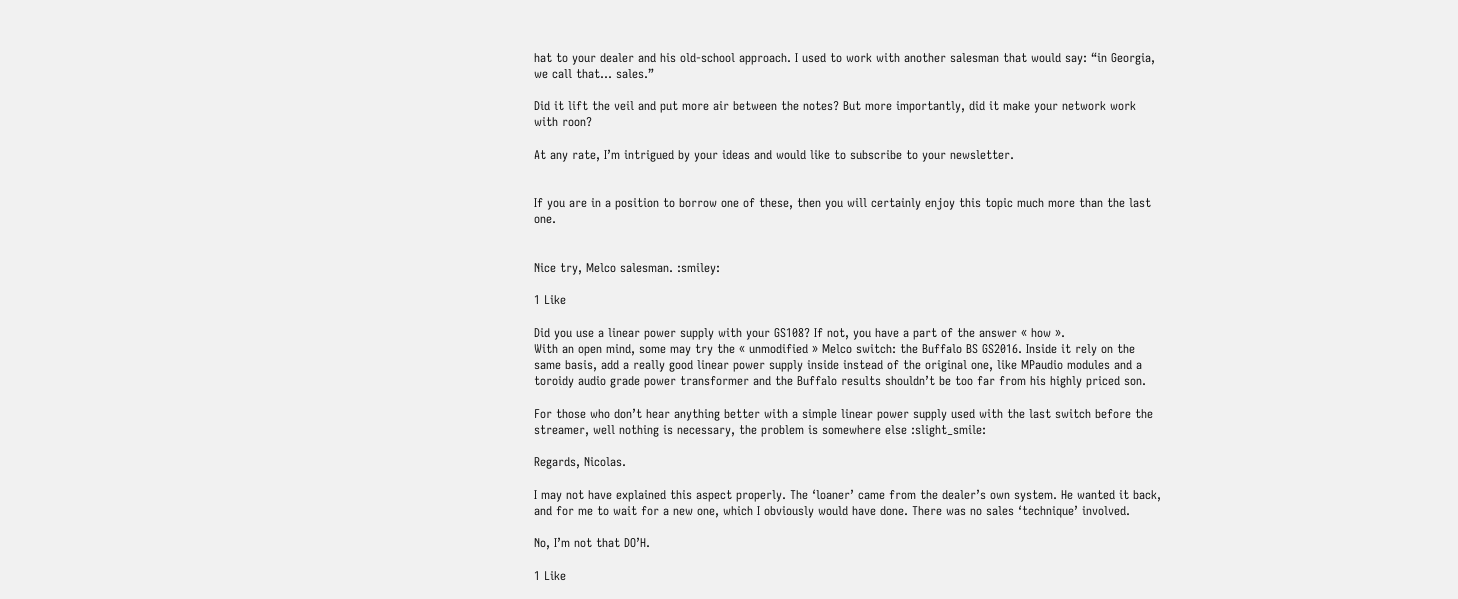hat to your dealer and his old-school approach. I used to work with another salesman that would say: “in Georgia, we call that… sales.”

Did it lift the veil and put more air between the notes? But more importantly, did it make your network work with roon?

At any rate, I’m intrigued by your ideas and would like to subscribe to your newsletter.


If you are in a position to borrow one of these, then you will certainly enjoy this topic much more than the last one.


Nice try, Melco salesman. :smiley:

1 Like

Did you use a linear power supply with your GS108? If not, you have a part of the answer « how ».
With an open mind, some may try the « unmodified » Melco switch: the Buffalo BS GS2016. Inside it rely on the same basis, add a really good linear power supply inside instead of the original one, like MPaudio modules and a toroidy audio grade power transformer and the Buffalo results shouldn’t be too far from his highly priced son.

For those who don’t hear anything better with a simple linear power supply used with the last switch before the streamer, well nothing is necessary, the problem is somewhere else :slight_smile:

Regards, Nicolas.

I may not have explained this aspect properly. The ‘loaner’ came from the dealer’s own system. He wanted it back, and for me to wait for a new one, which I obviously would have done. There was no sales ‘technique’ involved.

No, I’m not that DO’H.

1 Like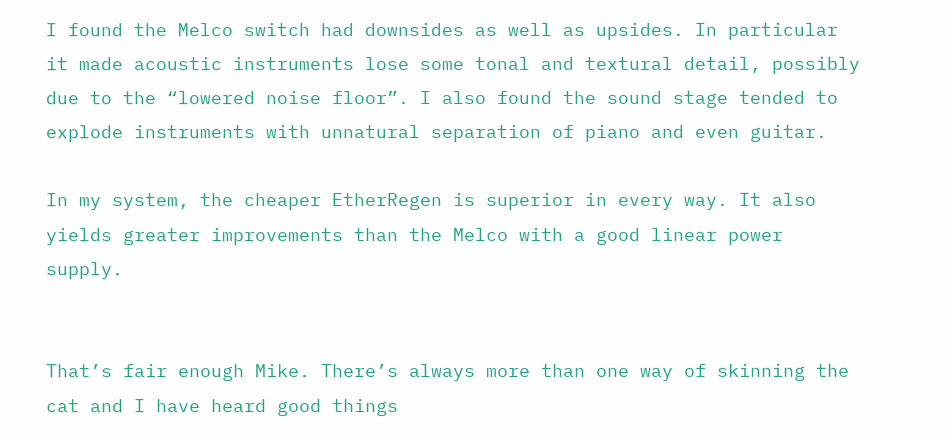I found the Melco switch had downsides as well as upsides. In particular it made acoustic instruments lose some tonal and textural detail, possibly due to the “lowered noise floor”. I also found the sound stage tended to explode instruments with unnatural separation of piano and even guitar.

In my system, the cheaper EtherRegen is superior in every way. It also yields greater improvements than the Melco with a good linear power supply.


That’s fair enough Mike. There’s always more than one way of skinning the cat and I have heard good things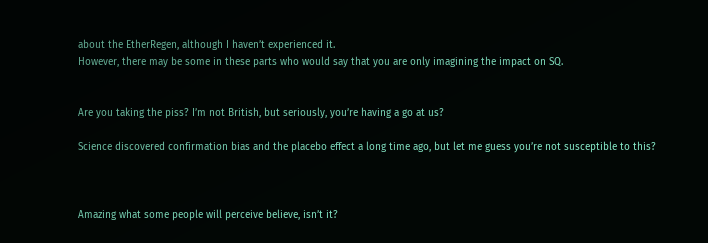about the EtherRegen, although I haven’t experienced it.
However, there may be some in these parts who would say that you are only imagining the impact on SQ.


Are you taking the piss? I’m not British, but seriously, you’re having a go at us?

Science discovered confirmation bias and the placebo effect a long time ago, but let me guess you’re not susceptible to this?



Amazing what some people will perceive believe, isn’t it?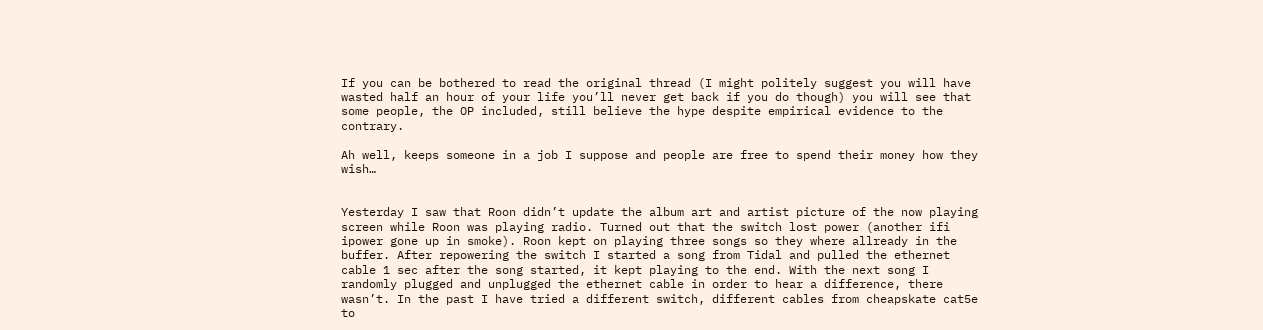If you can be bothered to read the original thread (I might politely suggest you will have wasted half an hour of your life you’ll never get back if you do though) you will see that some people, the OP included, still believe the hype despite empirical evidence to the contrary.

Ah well, keeps someone in a job I suppose and people are free to spend their money how they wish…


Yesterday I saw that Roon didn’t update the album art and artist picture of the now playing screen while Roon was playing radio. Turned out that the switch lost power (another ifi ipower gone up in smoke). Roon kept on playing three songs so they where allready in the buffer. After repowering the switch I started a song from Tidal and pulled the ethernet cable 1 sec after the song started, it kept playing to the end. With the next song I randomly plugged and unplugged the ethernet cable in order to hear a difference, there wasn’t. In the past I have tried a different switch, different cables from cheapskate cat5e to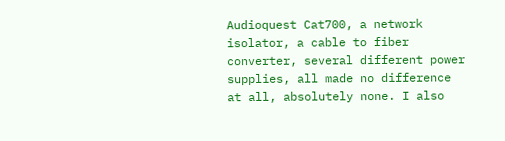Audioquest Cat700, a network isolator, a cable to fiber converter, several different power supplies, all made no difference at all, absolutely none. I also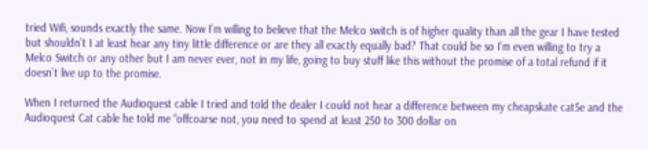tried Wifi, sounds exactly the same. Now I’m willing to believe that the Melco switch is of higher quality than all the gear I have tested but shouldn’t I at least hear any tiny little difference or are they all exactly equally bad? That could be so I’m even willing to try a Melco Switch or any other but I am never ever, not in my life, going to buy stuff like this without the promise of a total refund if it doesn’t live up to the promise.

When I returned the Audioquest cable I tried and told the dealer I could not hear a difference between my cheapskate cat5e and the Audioquest Cat cable he told me “offcoarse not, you need to spend at least 250 to 300 dollar on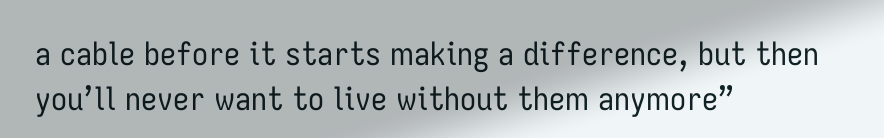a cable before it starts making a difference, but then you’ll never want to live without them anymore”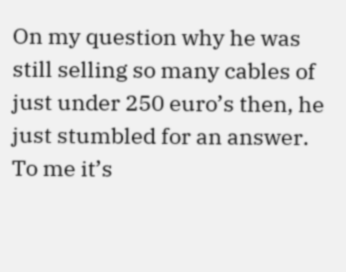On my question why he was still selling so many cables of just under 250 euro’s then, he just stumbled for an answer. To me it’s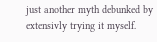just another myth debunked by extensivly trying it myself.